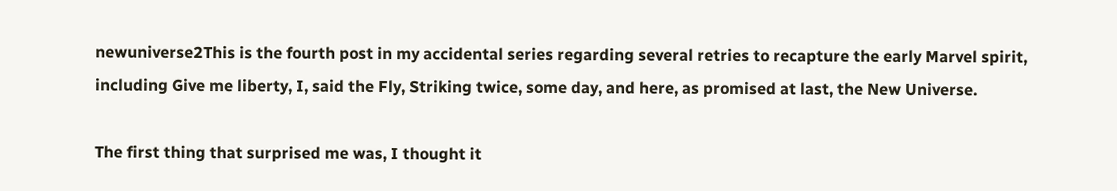newuniverse2This is the fourth post in my accidental series regarding several retries to recapture the early Marvel spirit, including Give me liberty, I, said the Fly, Striking twice, some day, and here, as promised at last, the New Universe.

The first thing that surprised me was, I thought it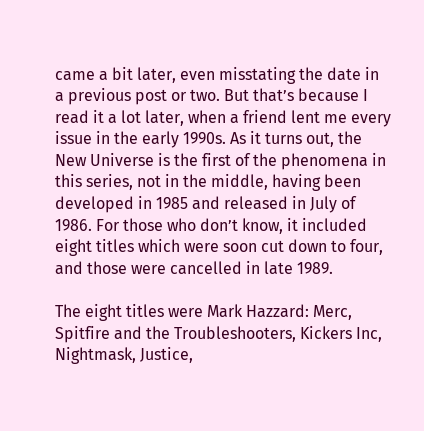came a bit later, even misstating the date in a previous post or two. But that’s because I read it a lot later, when a friend lent me every issue in the early 1990s. As it turns out, the New Universe is the first of the phenomena in this series, not in the middle, having been developed in 1985 and released in July of 1986. For those who don’t know, it included eight titles which were soon cut down to four, and those were cancelled in late 1989.

The eight titles were Mark Hazzard: Merc, Spitfire and the Troubleshooters, Kickers Inc, Nightmask, Justice,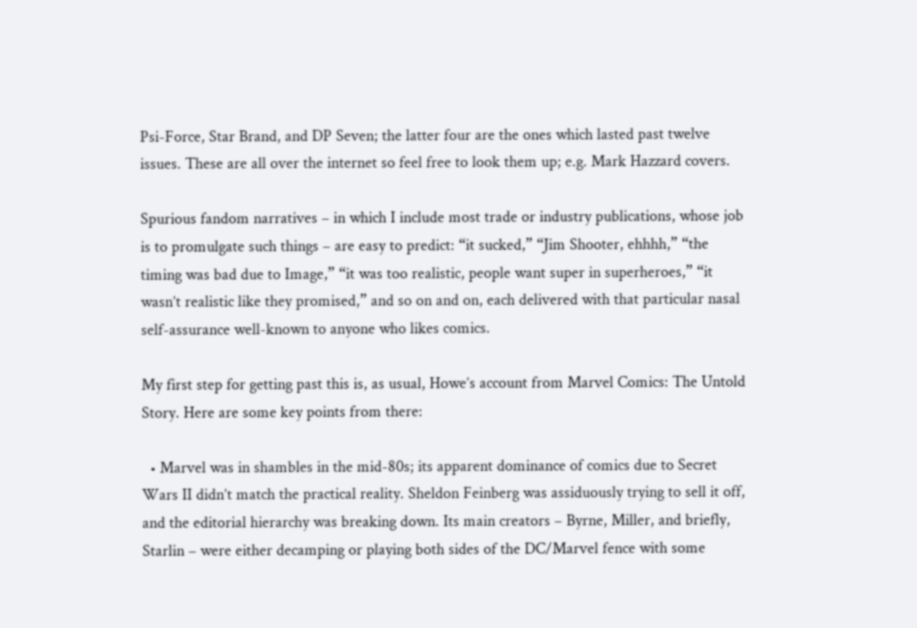Psi-Force, Star Brand, and DP Seven; the latter four are the ones which lasted past twelve issues. These are all over the internet so feel free to look them up; e.g. Mark Hazzard covers.

Spurious fandom narratives – in which I include most trade or industry publications, whose job is to promulgate such things – are easy to predict: “it sucked,” “Jim Shooter, ehhhh,” “the timing was bad due to Image,” “it was too realistic, people want super in superheroes,” “it wasn’t realistic like they promised,” and so on and on, each delivered with that particular nasal self-assurance well-known to anyone who likes comics.

My first step for getting past this is, as usual, Howe’s account from Marvel Comics: The Untold Story. Here are some key points from there:

  • Marvel was in shambles in the mid-80s; its apparent dominance of comics due to Secret Wars II didn’t match the practical reality. Sheldon Feinberg was assiduously trying to sell it off, and the editorial hierarchy was breaking down. Its main creators – Byrne, Miller, and briefly, Starlin – were either decamping or playing both sides of the DC/Marvel fence with some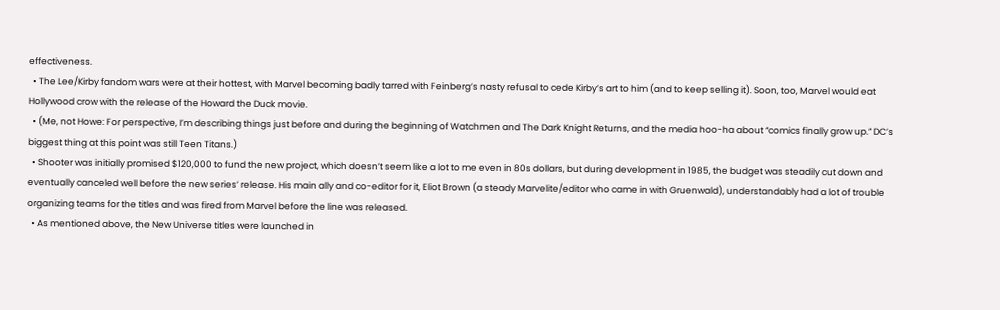effectiveness.
  • The Lee/Kirby fandom wars were at their hottest, with Marvel becoming badly tarred with Feinberg’s nasty refusal to cede Kirby’s art to him (and to keep selling it). Soon, too, Marvel would eat Hollywood crow with the release of the Howard the Duck movie.
  • (Me, not Howe: For perspective, I’m describing things just before and during the beginning of Watchmen and The Dark Knight Returns, and the media hoo-ha about “comics finally grow up.” DC’s biggest thing at this point was still Teen Titans.)
  • Shooter was initially promised $120,000 to fund the new project, which doesn’t seem like a lot to me even in 80s dollars, but during development in 1985, the budget was steadily cut down and eventually canceled well before the new series’ release. His main ally and co-editor for it, Eliot Brown (a steady Marvelite/editor who came in with Gruenwald), understandably had a lot of trouble organizing teams for the titles and was fired from Marvel before the line was released.
  • As mentioned above, the New Universe titles were launched in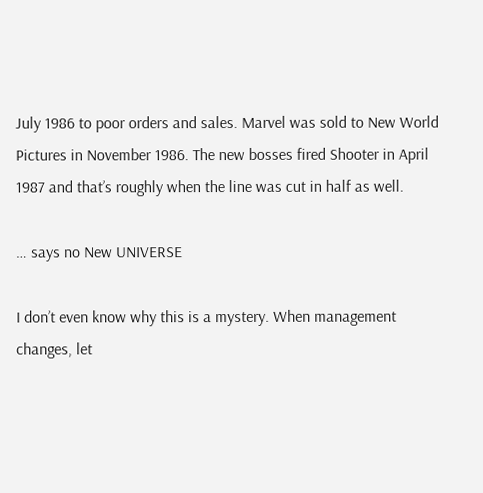July 1986 to poor orders and sales. Marvel was sold to New World Pictures in November 1986. The new bosses fired Shooter in April 1987 and that’s roughly when the line was cut in half as well.

… says no New UNIVERSE

I don’t even know why this is a mystery. When management changes, let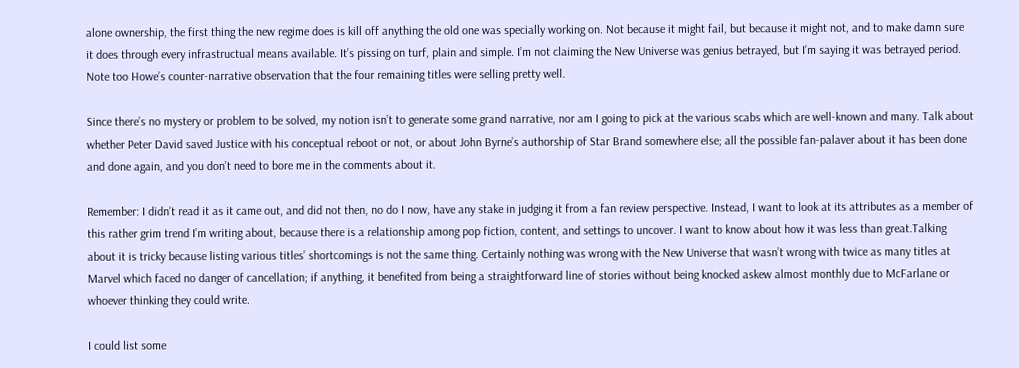alone ownership, the first thing the new regime does is kill off anything the old one was specially working on. Not because it might fail, but because it might not, and to make damn sure it does through every infrastructual means available. It’s pissing on turf, plain and simple. I’m not claiming the New Universe was genius betrayed, but I’m saying it was betrayed period. Note too Howe’s counter-narrative observation that the four remaining titles were selling pretty well.

Since there’s no mystery or problem to be solved, my notion isn’t to generate some grand narrative, nor am I going to pick at the various scabs which are well-known and many. Talk about whether Peter David saved Justice with his conceptual reboot or not, or about John Byrne’s authorship of Star Brand somewhere else; all the possible fan-palaver about it has been done and done again, and you don’t need to bore me in the comments about it.

Remember: I didn’t read it as it came out, and did not then, no do I now, have any stake in judging it from a fan review perspective. Instead, I want to look at its attributes as a member of this rather grim trend I’m writing about, because there is a relationship among pop fiction, content, and settings to uncover. I want to know about how it was less than great.Talking about it is tricky because listing various titles’ shortcomings is not the same thing. Certainly nothing was wrong with the New Universe that wasn’t wrong with twice as many titles at Marvel which faced no danger of cancellation; if anything, it benefited from being a straightforward line of stories without being knocked askew almost monthly due to McFarlane or whoever thinking they could write.

I could list some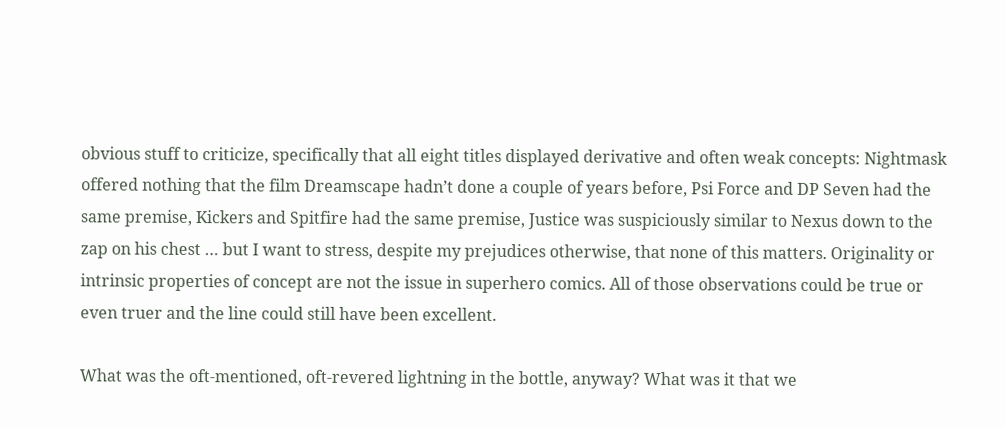obvious stuff to criticize, specifically that all eight titles displayed derivative and often weak concepts: Nightmask offered nothing that the film Dreamscape hadn’t done a couple of years before, Psi Force and DP Seven had the same premise, Kickers and Spitfire had the same premise, Justice was suspiciously similar to Nexus down to the zap on his chest … but I want to stress, despite my prejudices otherwise, that none of this matters. Originality or intrinsic properties of concept are not the issue in superhero comics. All of those observations could be true or even truer and the line could still have been excellent.

What was the oft-mentioned, oft-revered lightning in the bottle, anyway? What was it that we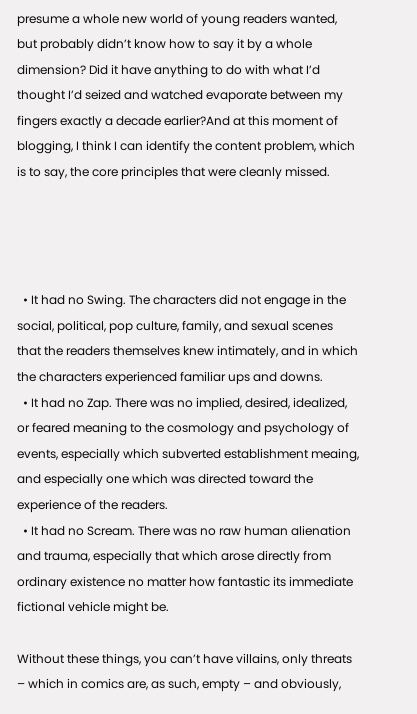presume a whole new world of young readers wanted, but probably didn’t know how to say it by a whole dimension? Did it have anything to do with what I’d thought I’d seized and watched evaporate between my fingers exactly a decade earlier?And at this moment of blogging, I think I can identify the content problem, which is to say, the core principles that were cleanly missed.




  • It had no Swing. The characters did not engage in the social, political, pop culture, family, and sexual scenes that the readers themselves knew intimately, and in which the characters experienced familiar ups and downs.
  • It had no Zap. There was no implied, desired, idealized, or feared meaning to the cosmology and psychology of events, especially which subverted establishment meaing, and especially one which was directed toward the experience of the readers.
  • It had no Scream. There was no raw human alienation and trauma, especially that which arose directly from ordinary existence no matter how fantastic its immediate fictional vehicle might be.

Without these things, you can’t have villains, only threats – which in comics are, as such, empty – and obviously,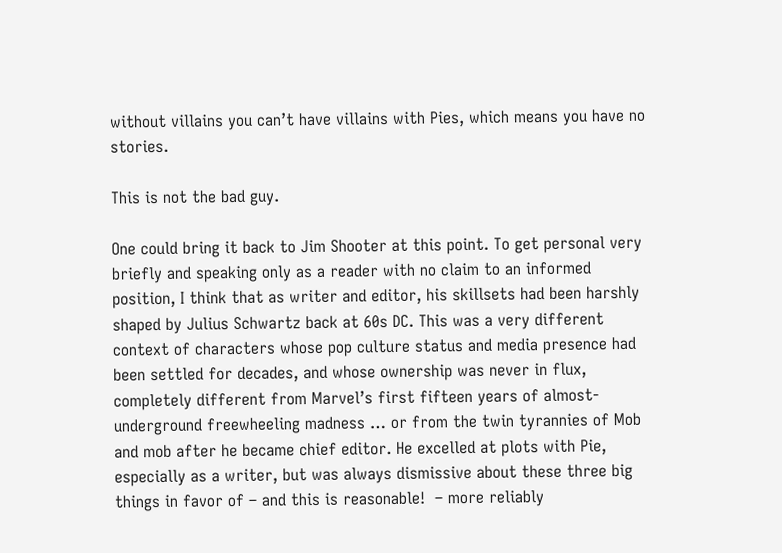without villains you can’t have villains with Pies, which means you have no stories.

This is not the bad guy.

One could bring it back to Jim Shooter at this point. To get personal very briefly and speaking only as a reader with no claim to an informed position, I think that as writer and editor, his skillsets had been harshly shaped by Julius Schwartz back at 60s DC. This was a very different context of characters whose pop culture status and media presence had been settled for decades, and whose ownership was never in flux, completely different from Marvel’s first fifteen years of almost-underground freewheeling madness … or from the twin tyrannies of Mob and mob after he became chief editor. He excelled at plots with Pie, especially as a writer, but was always dismissive about these three big things in favor of – and this is reasonable!  – more reliably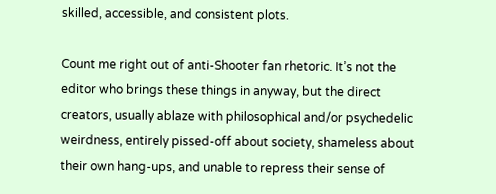skilled, accessible, and consistent plots.

Count me right out of anti-Shooter fan rhetoric. It’s not the editor who brings these things in anyway, but the direct creators, usually ablaze with philosophical and/or psychedelic weirdness, entirely pissed-off about society, shameless about their own hang-ups, and unable to repress their sense of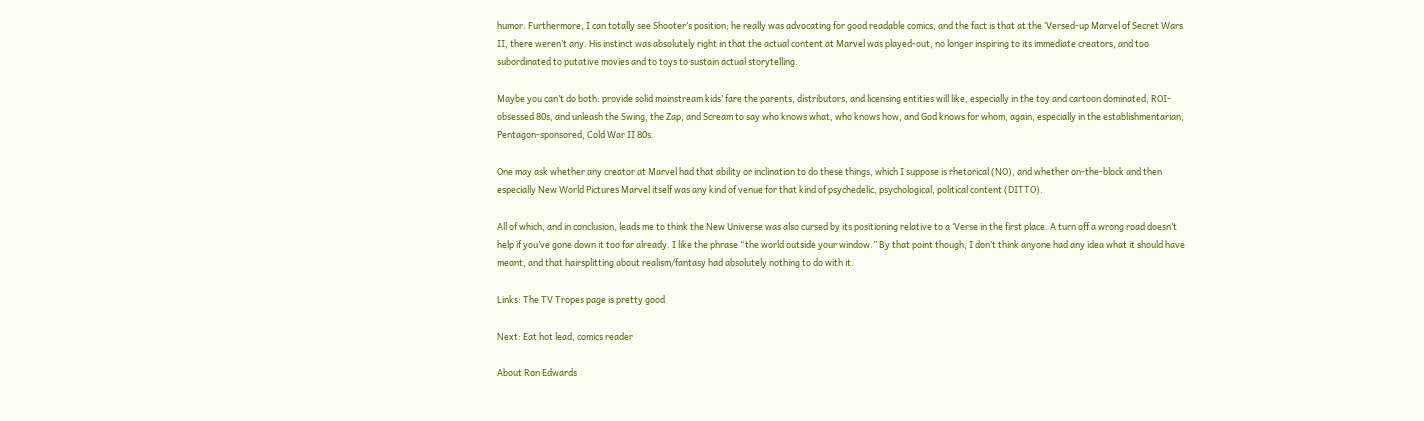humor. Furthermore, I can totally see Shooter’s position; he really was advocating for good readable comics, and the fact is that at the ‘Versed-up Marvel of Secret Wars II, there weren’t any. His instinct was absolutely right in that the actual content at Marvel was played-out, no longer inspiring to its immediate creators, and too subordinated to putative movies and to toys to sustain actual storytelling.

Maybe you can’t do both: provide solid mainstream kids’ fare the parents, distributors, and licensing entities will like, especially in the toy and cartoon dominated, ROI-obsessed 80s, and unleash the Swing, the Zap, and Scream to say who knows what, who knows how, and God knows for whom, again, especially in the establishmentarian, Pentagon-sponsored, Cold War II 80s.

One may ask whether any creator at Marvel had that ability or inclination to do these things, which I suppose is rhetorical (NO), and whether on-the-block and then especially New World Pictures Marvel itself was any kind of venue for that kind of psychedelic, psychological, political content (DITTO).

All of which, and in conclusion, leads me to think the New Universe was also cursed by its positioning relative to a ‘Verse in the first place. A turn off a wrong road doesn’t help if you’ve gone down it too far already. I like the phrase “the world outside your window.” By that point though, I don’t think anyone had any idea what it should have meant, and that hairsplitting about realism/fantasy had absolutely nothing to do with it.

Links: The TV Tropes page is pretty good

Next: Eat hot lead, comics reader

About Ron Edwards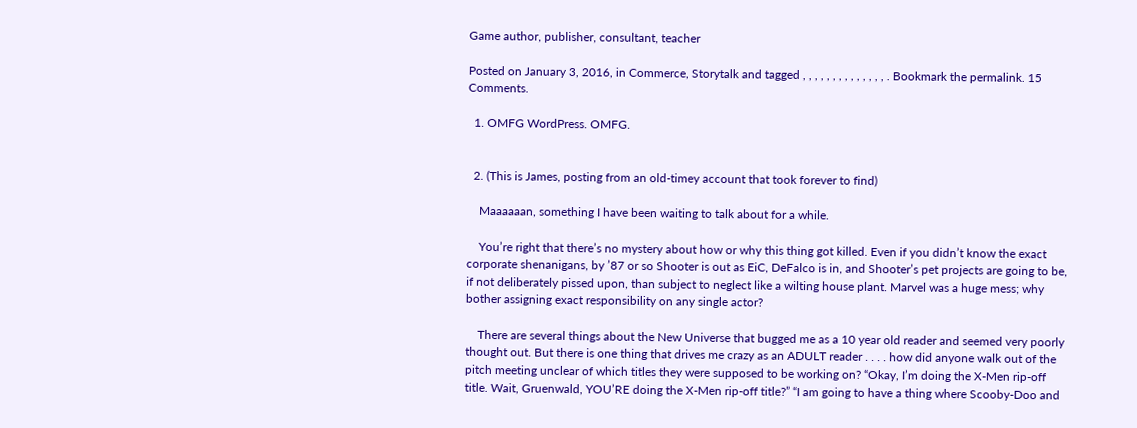Game author, publisher, consultant, teacher

Posted on January 3, 2016, in Commerce, Storytalk and tagged , , , , , , , , , , , , , , . Bookmark the permalink. 15 Comments.

  1. OMFG WordPress. OMFG.


  2. (This is James, posting from an old-timey account that took forever to find)

    Maaaaaan, something I have been waiting to talk about for a while.

    You’re right that there’s no mystery about how or why this thing got killed. Even if you didn’t know the exact corporate shenanigans, by ’87 or so Shooter is out as EiC, DeFalco is in, and Shooter’s pet projects are going to be, if not deliberately pissed upon, than subject to neglect like a wilting house plant. Marvel was a huge mess; why bother assigning exact responsibility on any single actor?

    There are several things about the New Universe that bugged me as a 10 year old reader and seemed very poorly thought out. But there is one thing that drives me crazy as an ADULT reader . . . . how did anyone walk out of the pitch meeting unclear of which titles they were supposed to be working on? “Okay, I’m doing the X-Men rip-off title. Wait, Gruenwald, YOU’RE doing the X-Men rip-off title?” “I am going to have a thing where Scooby-Doo and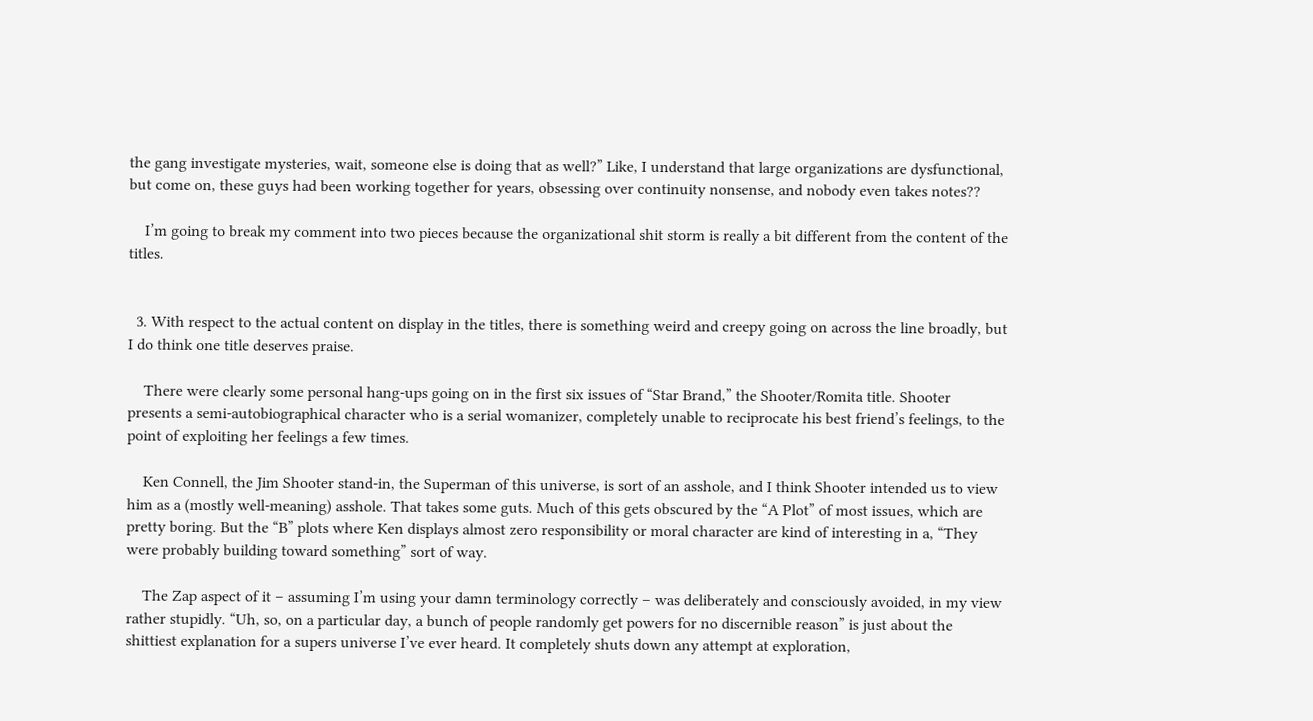the gang investigate mysteries, wait, someone else is doing that as well?” Like, I understand that large organizations are dysfunctional, but come on, these guys had been working together for years, obsessing over continuity nonsense, and nobody even takes notes??

    I’m going to break my comment into two pieces because the organizational shit storm is really a bit different from the content of the titles.


  3. With respect to the actual content on display in the titles, there is something weird and creepy going on across the line broadly, but I do think one title deserves praise.

    There were clearly some personal hang-ups going on in the first six issues of “Star Brand,” the Shooter/Romita title. Shooter presents a semi-autobiographical character who is a serial womanizer, completely unable to reciprocate his best friend’s feelings, to the point of exploiting her feelings a few times.

    Ken Connell, the Jim Shooter stand-in, the Superman of this universe, is sort of an asshole, and I think Shooter intended us to view him as a (mostly well-meaning) asshole. That takes some guts. Much of this gets obscured by the “A Plot” of most issues, which are pretty boring. But the “B” plots where Ken displays almost zero responsibility or moral character are kind of interesting in a, “They were probably building toward something” sort of way.

    The Zap aspect of it – assuming I’m using your damn terminology correctly – was deliberately and consciously avoided, in my view rather stupidly. “Uh, so, on a particular day, a bunch of people randomly get powers for no discernible reason” is just about the shittiest explanation for a supers universe I’ve ever heard. It completely shuts down any attempt at exploration,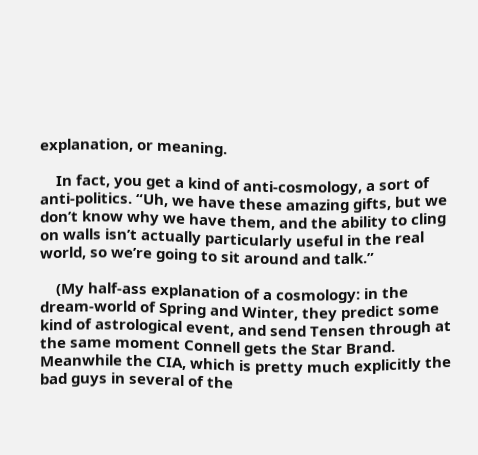explanation, or meaning.

    In fact, you get a kind of anti-cosmology, a sort of anti-politics. “Uh, we have these amazing gifts, but we don’t know why we have them, and the ability to cling on walls isn’t actually particularly useful in the real world, so we’re going to sit around and talk.”

    (My half-ass explanation of a cosmology: in the dream-world of Spring and Winter, they predict some kind of astrological event, and send Tensen through at the same moment Connell gets the Star Brand. Meanwhile the CIA, which is pretty much explicitly the bad guys in several of the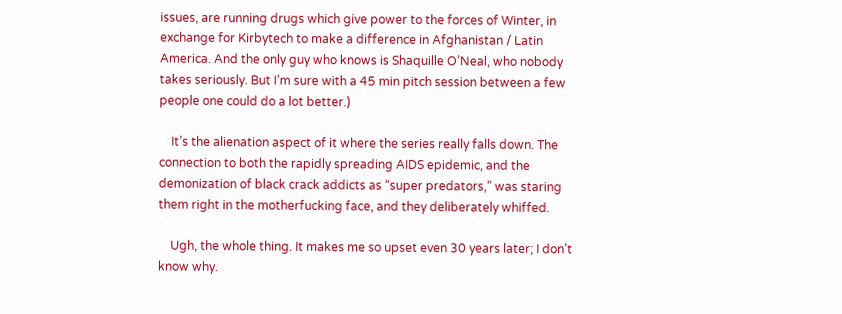issues, are running drugs which give power to the forces of Winter, in exchange for Kirbytech to make a difference in Afghanistan / Latin America. And the only guy who knows is Shaquille O’Neal, who nobody takes seriously. But I’m sure with a 45 min pitch session between a few people one could do a lot better.)

    It’s the alienation aspect of it where the series really falls down. The connection to both the rapidly spreading AIDS epidemic, and the demonization of black crack addicts as “super predators,” was staring them right in the motherfucking face, and they deliberately whiffed.

    Ugh, the whole thing. It makes me so upset even 30 years later; I don’t know why.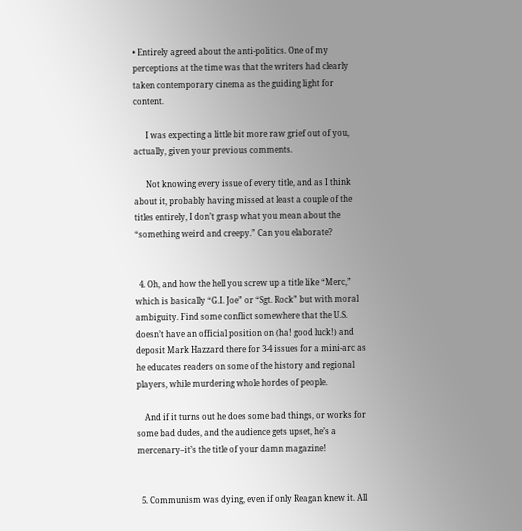• Entirely agreed about the anti-politics. One of my perceptions at the time was that the writers had clearly taken contemporary cinema as the guiding light for content.

      I was expecting a little bit more raw grief out of you, actually, given your previous comments.

      Not knowing every issue of every title, and as I think about it, probably having missed at least a couple of the titles entirely, I don’t grasp what you mean about the “something weird and creepy.” Can you elaborate?


  4. Oh, and how the hell you screw up a title like “Merc,” which is basically “G.I. Joe” or “Sgt. Rock” but with moral ambiguity. Find some conflict somewhere that the U.S. doesn’t have an official position on (ha! good luck!) and deposit Mark Hazzard there for 3-4 issues for a mini-arc as he educates readers on some of the history and regional players, while murdering whole hordes of people.

    And if it turns out he does some bad things, or works for some bad dudes, and the audience gets upset, he’s a mercenary–it’s the title of your damn magazine!


  5. Communism was dying, even if only Reagan knew it. All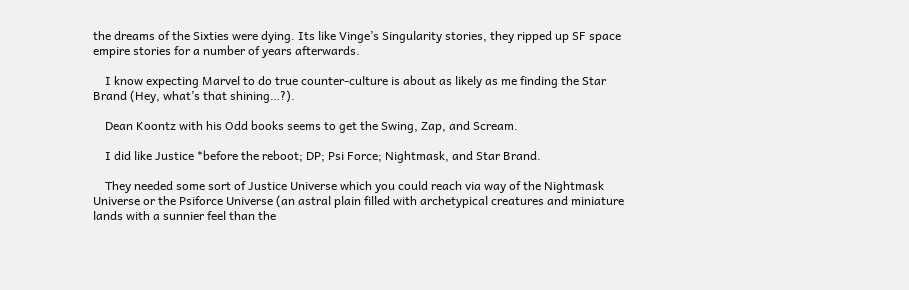the dreams of the Sixties were dying. Its like Vinge’s Singularity stories, they ripped up SF space empire stories for a number of years afterwards.

    I know expecting Marvel to do true counter-culture is about as likely as me finding the Star Brand (Hey, what’s that shining…?).

    Dean Koontz with his Odd books seems to get the Swing, Zap, and Scream.

    I did like Justice *before the reboot; DP; Psi Force; Nightmask, and Star Brand.

    They needed some sort of Justice Universe which you could reach via way of the Nightmask Universe or the Psiforce Universe (an astral plain filled with archetypical creatures and miniature lands with a sunnier feel than the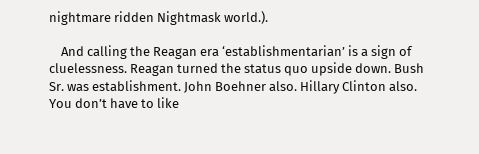nightmare ridden Nightmask world.).

    And calling the Reagan era ‘establishmentarian’ is a sign of cluelessness. Reagan turned the status quo upside down. Bush Sr. was establishment. John Boehner also. Hillary Clinton also. You don’t have to like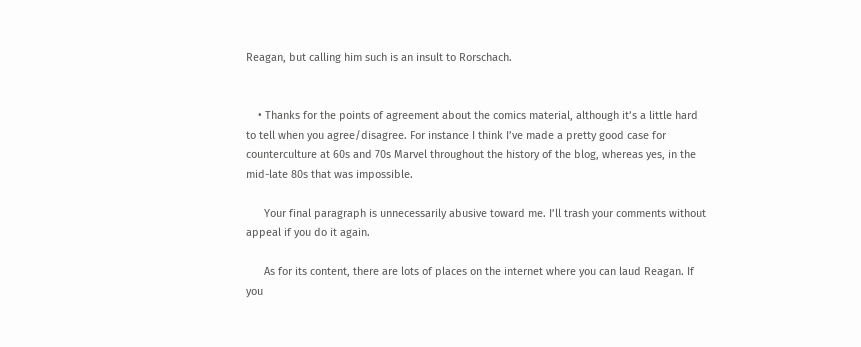Reagan, but calling him such is an insult to Rorschach.


    • Thanks for the points of agreement about the comics material, although it’s a little hard to tell when you agree/disagree. For instance I think I’ve made a pretty good case for counterculture at 60s and 70s Marvel throughout the history of the blog, whereas yes, in the mid-late 80s that was impossible.

      Your final paragraph is unnecessarily abusive toward me. I’ll trash your comments without appeal if you do it again.

      As for its content, there are lots of places on the internet where you can laud Reagan. If you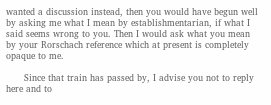wanted a discussion instead, then you would have begun well by asking me what I mean by establishmentarian, if what I said seems wrong to you. Then I would ask what you mean by your Rorschach reference which at present is completely opaque to me.

      Since that train has passed by, I advise you not to reply here and to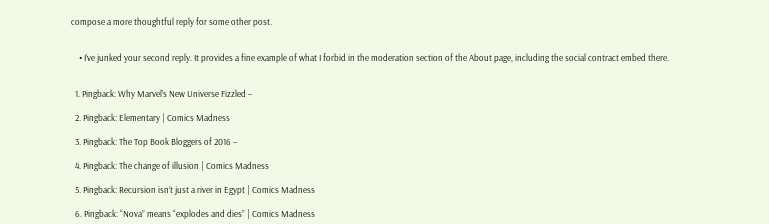compose a more thoughtful reply for some other post.


    • I’ve junked your second reply. It provides a fine example of what I forbid in the moderation section of the About page, including the social contract embed there.


  1. Pingback: Why Marvel’s New Universe Fizzled –

  2. Pingback: Elementary | Comics Madness

  3. Pingback: The Top Book Bloggers of 2016 –

  4. Pingback: The change of illusion | Comics Madness

  5. Pingback: Recursion isn’t just a river in Egypt | Comics Madness

  6. Pingback: “Nova” means “explodes and dies” | Comics Madness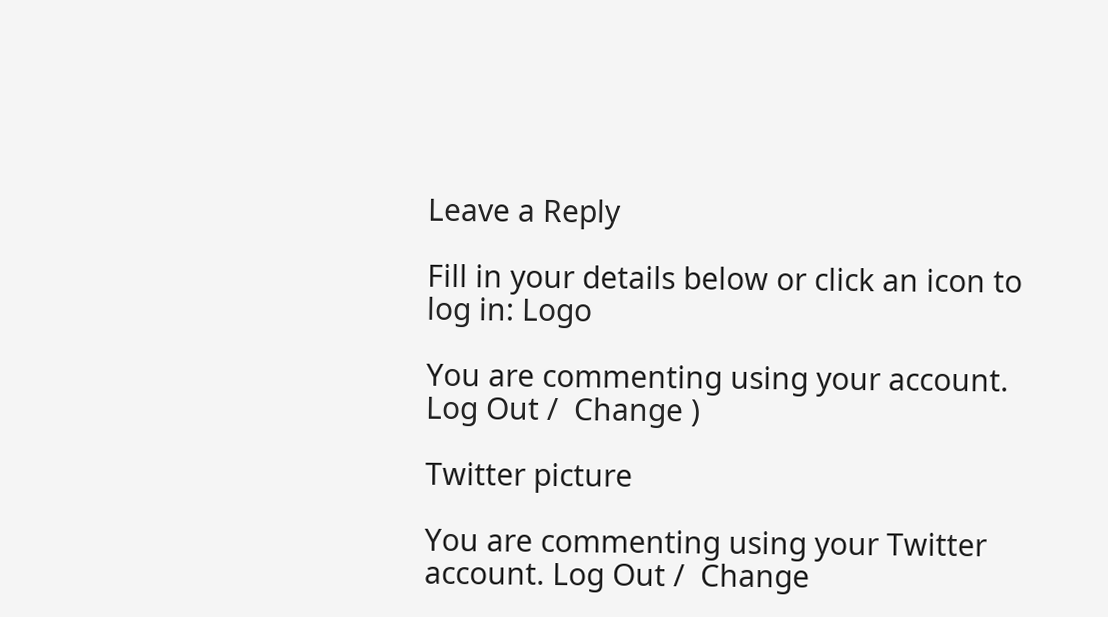Leave a Reply

Fill in your details below or click an icon to log in: Logo

You are commenting using your account. Log Out /  Change )

Twitter picture

You are commenting using your Twitter account. Log Out /  Change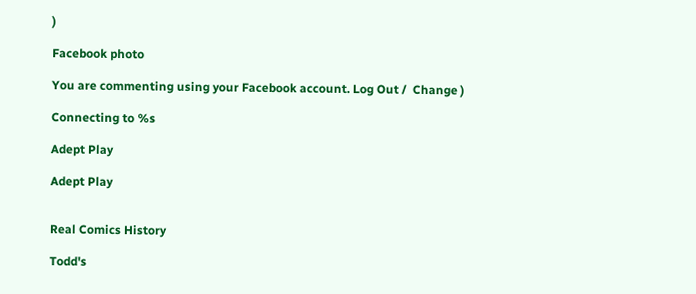)

Facebook photo

You are commenting using your Facebook account. Log Out /  Change )

Connecting to %s

Adept Play

Adept Play


Real Comics History

Todd's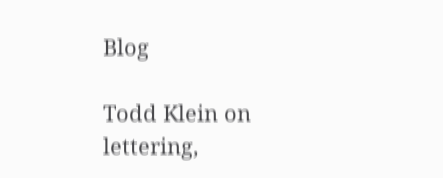Blog

Todd Klein on lettering,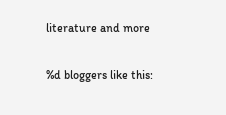literature and more

%d bloggers like this: